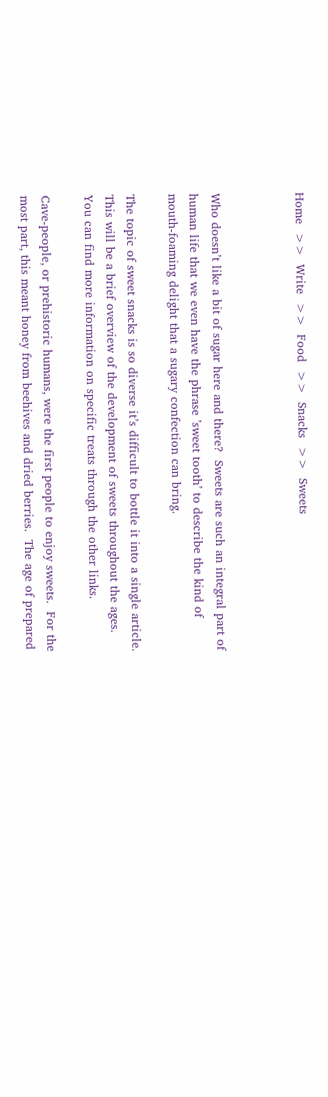Home  >>  Write  >>  Food  >>  Snacks  >>  Sweets



Who doesn’t like a bit of sugar here and there?  Sweets are such an integral part of human life that we even have the phrase ’sweet tooth’ to describe the kind of mouth-foaming delight that a sugary confection can bring.

The topic of sweet snacks is so diverse it’s difficult to bottle it into a single article.  This will be a brief overview of the development of sweets throughout the ages.  You can find more information on specific treats through the other links.

Cave-people, or prehistoric humans, were the first people to enjoy sweets.  For the most part, this meant honey from beehives and dried berries.  The age of prepared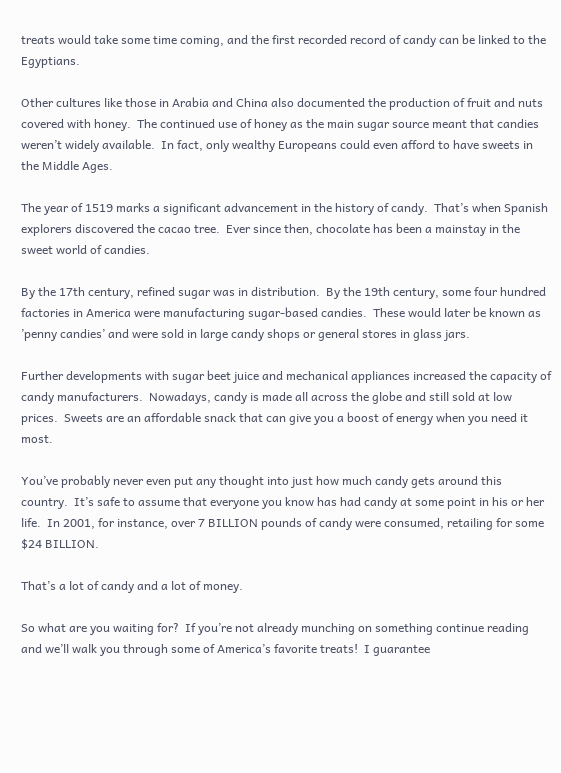treats would take some time coming, and the first recorded record of candy can be linked to the Egyptians.

Other cultures like those in Arabia and China also documented the production of fruit and nuts covered with honey.  The continued use of honey as the main sugar source meant that candies weren’t widely available.  In fact, only wealthy Europeans could even afford to have sweets in the Middle Ages.

The year of 1519 marks a significant advancement in the history of candy.  That’s when Spanish explorers discovered the cacao tree.  Ever since then, chocolate has been a mainstay in the sweet world of candies.

By the 17th century, refined sugar was in distribution.  By the 19th century, some four hundred factories in America were manufacturing sugar-based candies.  These would later be known as ’penny candies’ and were sold in large candy shops or general stores in glass jars.

Further developments with sugar beet juice and mechanical appliances increased the capacity of candy manufacturers.  Nowadays, candy is made all across the globe and still sold at low prices.  Sweets are an affordable snack that can give you a boost of energy when you need it most.

You’ve probably never even put any thought into just how much candy gets around this country.  It’s safe to assume that everyone you know has had candy at some point in his or her life.  In 2001, for instance, over 7 BILLION pounds of candy were consumed, retailing for some $24 BILLION.

That’s a lot of candy and a lot of money.

So what are you waiting for?  If you’re not already munching on something continue reading and we’ll walk you through some of America’s favorite treats!  I guarantee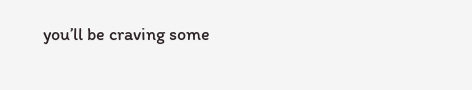you’ll be craving some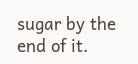sugar by the end of it.